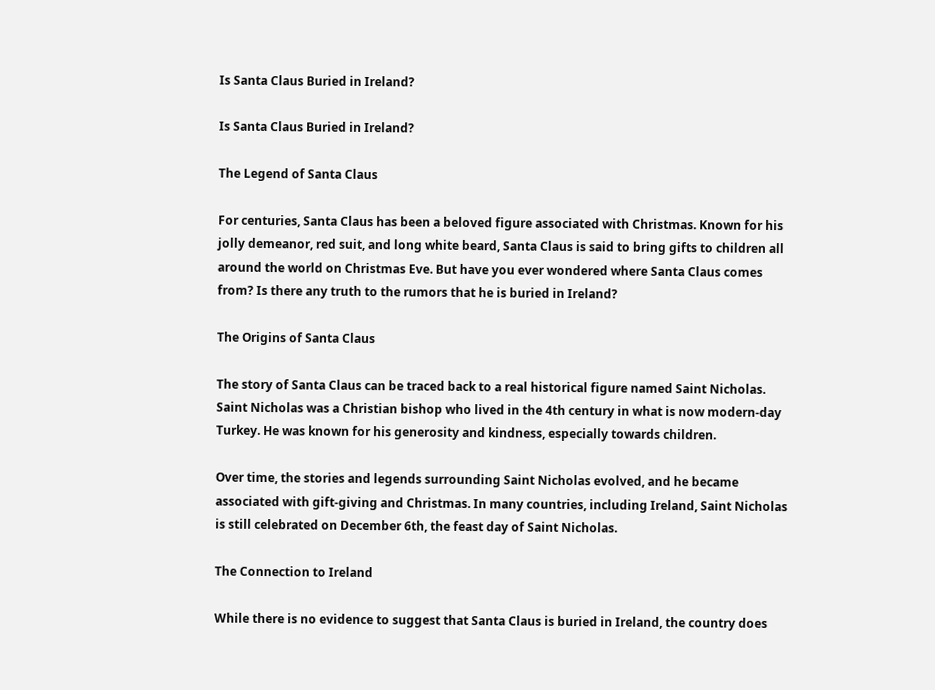Is Santa Claus Buried in Ireland?

Is Santa Claus Buried in Ireland?

The Legend of Santa Claus

For centuries, Santa Claus has been a beloved figure associated with Christmas. Known for his jolly demeanor, red suit, and long white beard, Santa Claus is said to bring gifts to children all around the world on Christmas Eve. But have you ever wondered where Santa Claus comes from? Is there any truth to the rumors that he is buried in Ireland?

The Origins of Santa Claus

The story of Santa Claus can be traced back to a real historical figure named Saint Nicholas. Saint Nicholas was a Christian bishop who lived in the 4th century in what is now modern-day Turkey. He was known for his generosity and kindness, especially towards children.

Over time, the stories and legends surrounding Saint Nicholas evolved, and he became associated with gift-giving and Christmas. In many countries, including Ireland, Saint Nicholas is still celebrated on December 6th, the feast day of Saint Nicholas.

The Connection to Ireland

While there is no evidence to suggest that Santa Claus is buried in Ireland, the country does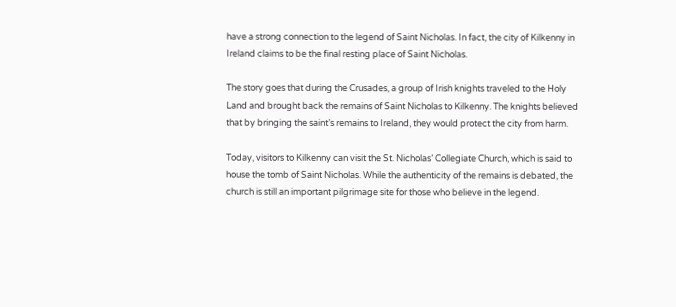have a strong connection to the legend of Saint Nicholas. In fact, the city of Kilkenny in Ireland claims to be the final resting place of Saint Nicholas.

The story goes that during the Crusades, a group of Irish knights traveled to the Holy Land and brought back the remains of Saint Nicholas to Kilkenny. The knights believed that by bringing the saint’s remains to Ireland, they would protect the city from harm.

Today, visitors to Kilkenny can visit the St. Nicholas’ Collegiate Church, which is said to house the tomb of Saint Nicholas. While the authenticity of the remains is debated, the church is still an important pilgrimage site for those who believe in the legend.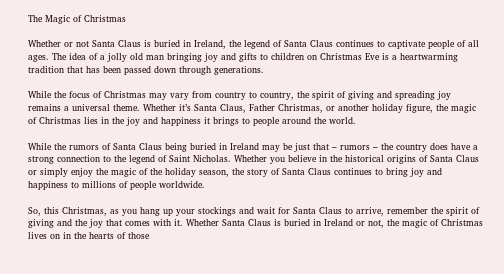The Magic of Christmas

Whether or not Santa Claus is buried in Ireland, the legend of Santa Claus continues to captivate people of all ages. The idea of a jolly old man bringing joy and gifts to children on Christmas Eve is a heartwarming tradition that has been passed down through generations.

While the focus of Christmas may vary from country to country, the spirit of giving and spreading joy remains a universal theme. Whether it’s Santa Claus, Father Christmas, or another holiday figure, the magic of Christmas lies in the joy and happiness it brings to people around the world.

While the rumors of Santa Claus being buried in Ireland may be just that – rumors – the country does have a strong connection to the legend of Saint Nicholas. Whether you believe in the historical origins of Santa Claus or simply enjoy the magic of the holiday season, the story of Santa Claus continues to bring joy and happiness to millions of people worldwide.

So, this Christmas, as you hang up your stockings and wait for Santa Claus to arrive, remember the spirit of giving and the joy that comes with it. Whether Santa Claus is buried in Ireland or not, the magic of Christmas lives on in the hearts of those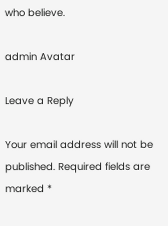who believe.

admin Avatar

Leave a Reply

Your email address will not be published. Required fields are marked *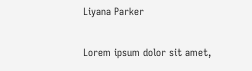Liyana Parker

Lorem ipsum dolor sit amet,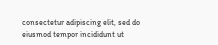consectetur adipiscing elit, sed do eiusmod tempor incididunt ut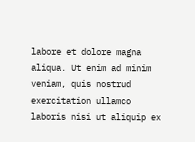labore et dolore magna aliqua. Ut enim ad minim veniam, quis nostrud exercitation ullamco laboris nisi ut aliquip ex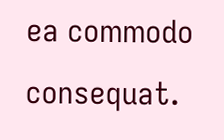ea commodo consequat.